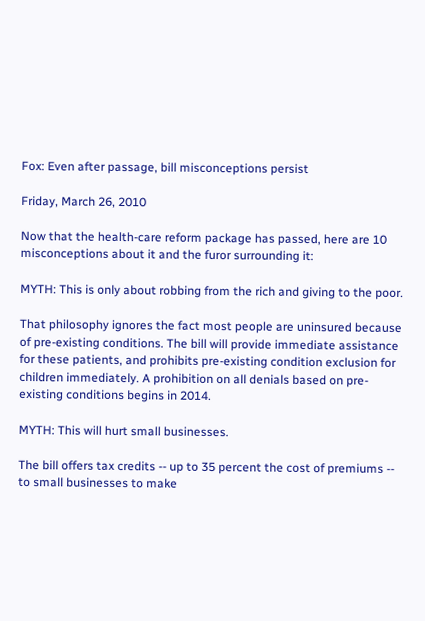Fox: Even after passage, bill misconceptions persist

Friday, March 26, 2010

Now that the health-care reform package has passed, here are 10 misconceptions about it and the furor surrounding it:

MYTH: This is only about robbing from the rich and giving to the poor.

That philosophy ignores the fact most people are uninsured because of pre-existing conditions. The bill will provide immediate assistance for these patients, and prohibits pre-existing condition exclusion for children immediately. A prohibition on all denials based on pre-existing conditions begins in 2014.

MYTH: This will hurt small businesses.

The bill offers tax credits -- up to 35 percent the cost of premiums -- to small businesses to make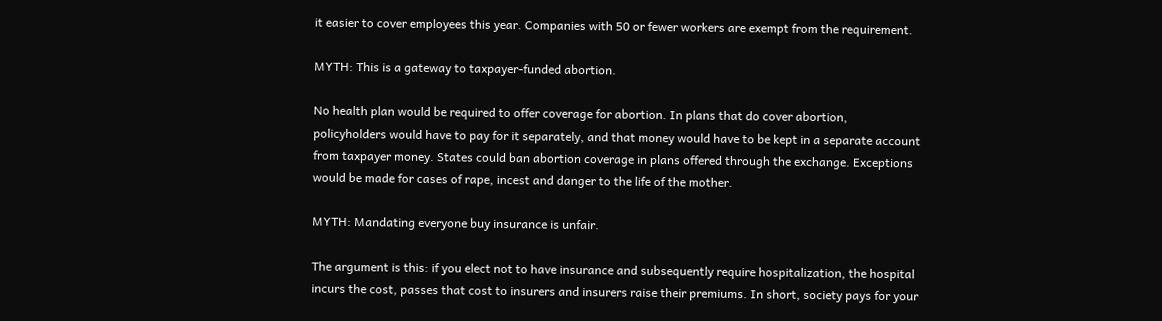it easier to cover employees this year. Companies with 50 or fewer workers are exempt from the requirement.

MYTH: This is a gateway to taxpayer-funded abortion.

No health plan would be required to offer coverage for abortion. In plans that do cover abortion, policyholders would have to pay for it separately, and that money would have to be kept in a separate account from taxpayer money. States could ban abortion coverage in plans offered through the exchange. Exceptions would be made for cases of rape, incest and danger to the life of the mother.

MYTH: Mandating everyone buy insurance is unfair.

The argument is this: if you elect not to have insurance and subsequently require hospitalization, the hospital incurs the cost, passes that cost to insurers and insurers raise their premiums. In short, society pays for your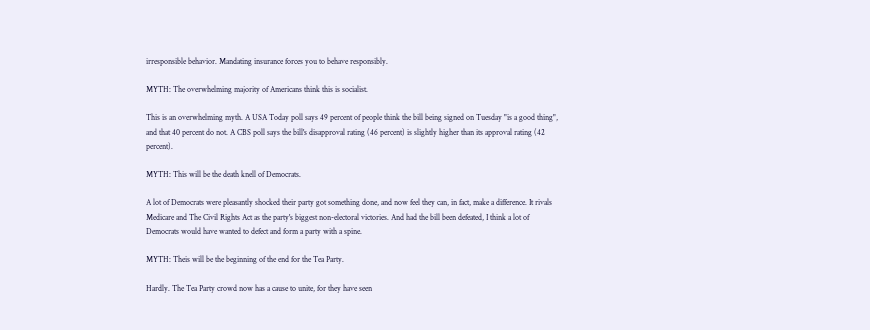irresponsible behavior. Mandating insurance forces you to behave responsibly.

MYTH: The overwhelming majority of Americans think this is socialist.

This is an overwhelming myth. A USA Today poll says 49 percent of people think the bill being signed on Tuesday "is a good thing", and that 40 percent do not. A CBS poll says the bill's disapproval rating (46 percent) is slightly higher than its approval rating (42 percent).

MYTH: This will be the death knell of Democrats.

A lot of Democrats were pleasantly shocked their party got something done, and now feel they can, in fact, make a difference. It rivals Medicare and The Civil Rights Act as the party's biggest non-electoral victories. And had the bill been defeated, I think a lot of Democrats would have wanted to defect and form a party with a spine.

MYTH: Theis will be the beginning of the end for the Tea Party.

Hardly. The Tea Party crowd now has a cause to unite, for they have seen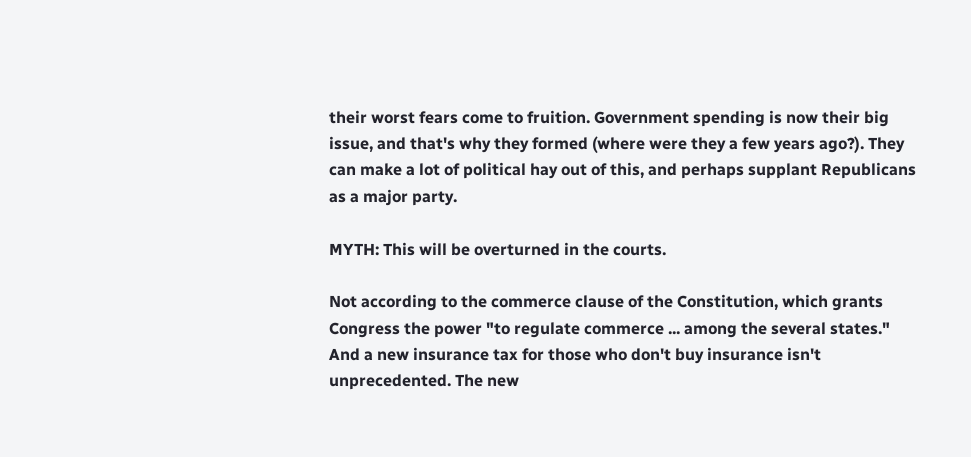their worst fears come to fruition. Government spending is now their big issue, and that's why they formed (where were they a few years ago?). They can make a lot of political hay out of this, and perhaps supplant Republicans as a major party.

MYTH: This will be overturned in the courts.

Not according to the commerce clause of the Constitution, which grants Congress the power "to regulate commerce ... among the several states." And a new insurance tax for those who don't buy insurance isn't unprecedented. The new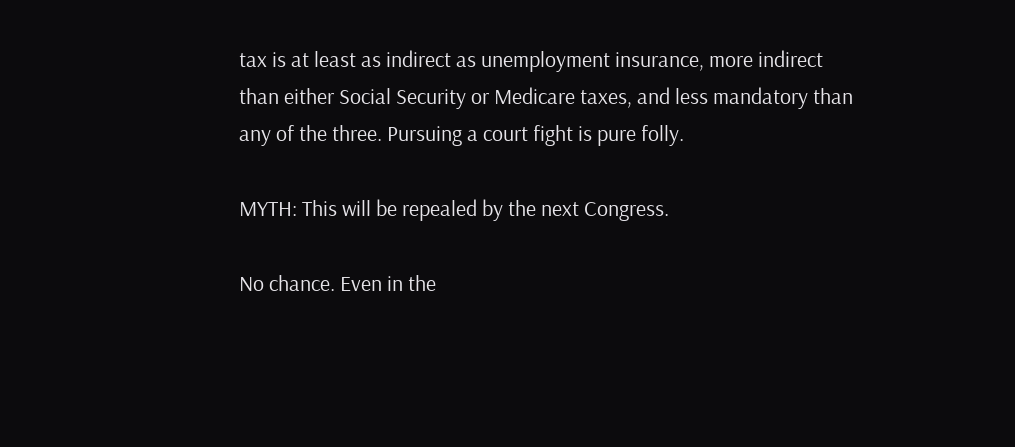tax is at least as indirect as unemployment insurance, more indirect than either Social Security or Medicare taxes, and less mandatory than any of the three. Pursuing a court fight is pure folly.

MYTH: This will be repealed by the next Congress.

No chance. Even in the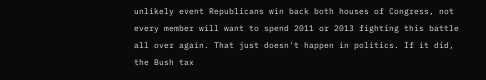unlikely event Republicans win back both houses of Congress, not every member will want to spend 2011 or 2013 fighting this battle all over again. That just doesn't happen in politics. If it did, the Bush tax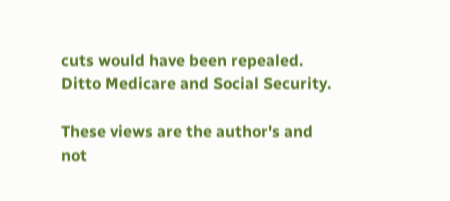cuts would have been repealed. Ditto Medicare and Social Security.

These views are the author's and not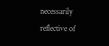necessarily reflective of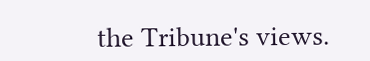the Tribune's views.